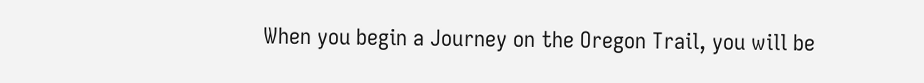When you begin a Journey on the Oregon Trail, you will be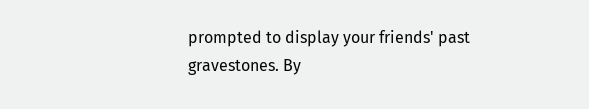prompted to display your friends' past gravestones. By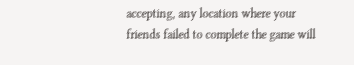accepting, any location where your friends failed to complete the game will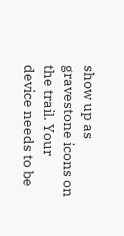show up as gravestone icons on the trail. Your device needs to be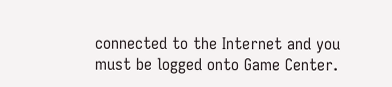connected to the Internet and you must be logged onto Game Center.